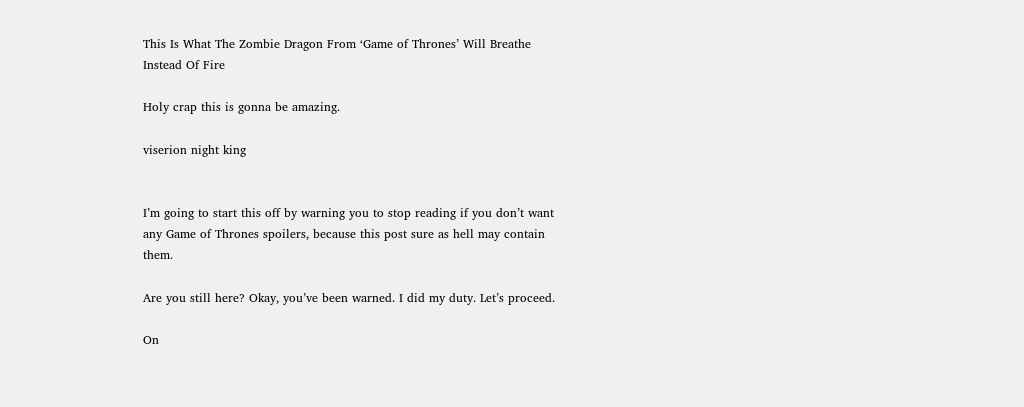This Is What The Zombie Dragon From ‘Game of Thrones’ Will Breathe Instead Of Fire

Holy crap this is gonna be amazing.

viserion night king


I’m going to start this off by warning you to stop reading if you don’t want any Game of Thrones spoilers, because this post sure as hell may contain them.

Are you still here? Okay, you’ve been warned. I did my duty. Let’s proceed.

On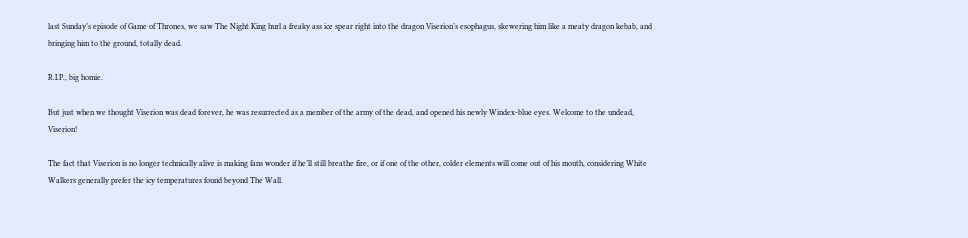last Sunday’s episode of Game of Thrones, we saw The Night King hurl a freaky ass ice spear right into the dragon Viserion’s esophagus, skewering him like a meaty dragon kebab, and bringing him to the ground, totally dead.

R.I.P., big homie.

But just when we thought Viserion was dead forever, he was resurrected as a member of the army of the dead, and opened his newly Windex-blue eyes. Welcome to the undead, Viserion!

The fact that Viserion is no longer technically alive is making fans wonder if he’ll still breathe fire, or if one of the other, colder elements will come out of his mouth, considering White Walkers generally prefer the icy temperatures found beyond The Wall.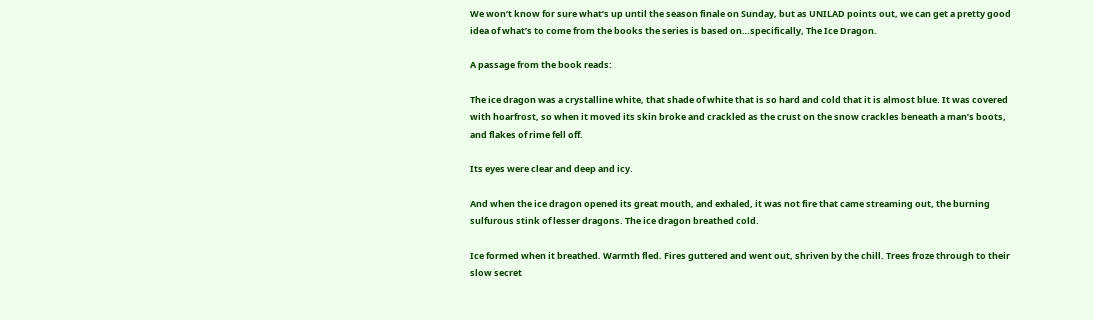We won’t know for sure what’s up until the season finale on Sunday, but as UNILAD points out, we can get a pretty good idea of what’s to come from the books the series is based on…specifically, The Ice Dragon.

A passage from the book reads:

The ice dragon was a crystalline white, that shade of white that is so hard and cold that it is almost blue. It was covered with hoarfrost, so when it moved its skin broke and crackled as the crust on the snow crackles beneath a man’s boots, and flakes of rime fell off.

Its eyes were clear and deep and icy.

And when the ice dragon opened its great mouth, and exhaled, it was not fire that came streaming out, the burning sulfurous stink of lesser dragons. The ice dragon breathed cold.

Ice formed when it breathed. Warmth fled. Fires guttered and went out, shriven by the chill. Trees froze through to their slow secret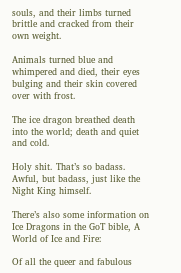souls, and their limbs turned brittle and cracked from their own weight.

Animals turned blue and whimpered and died, their eyes bulging and their skin covered over with frost.

The ice dragon breathed death into the world; death and quiet and cold.

Holy shit. That’s so badass. Awful, but badass, just like the Night King himself.

There’s also some information on Ice Dragons in the GoT bible, A World of Ice and Fire:

Of all the queer and fabulous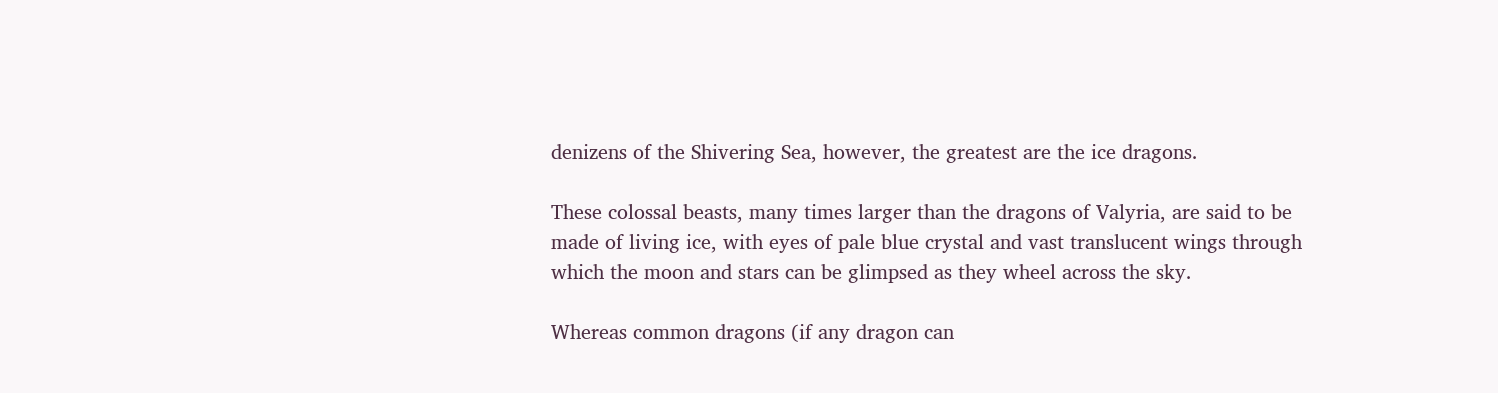denizens of the Shivering Sea, however, the greatest are the ice dragons.

These colossal beasts, many times larger than the dragons of Valyria, are said to be made of living ice, with eyes of pale blue crystal and vast translucent wings through which the moon and stars can be glimpsed as they wheel across the sky.

Whereas common dragons (if any dragon can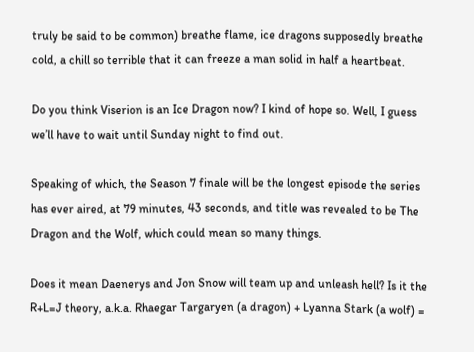truly be said to be common) breathe flame, ice dragons supposedly breathe cold, a chill so terrible that it can freeze a man solid in half a heartbeat.

Do you think Viserion is an Ice Dragon now? I kind of hope so. Well, I guess we’ll have to wait until Sunday night to find out.

Speaking of which, the Season 7 finale will be the longest episode the series has ever aired, at 79 minutes, 43 seconds, and title was revealed to be The Dragon and the Wolf, which could mean so many things.

Does it mean Daenerys and Jon Snow will team up and unleash hell? Is it the R+L=J theory, a.k.a. Rhaegar Targaryen (a dragon) + Lyanna Stark (a wolf) =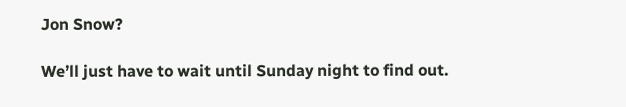Jon Snow?

We’ll just have to wait until Sunday night to find out.